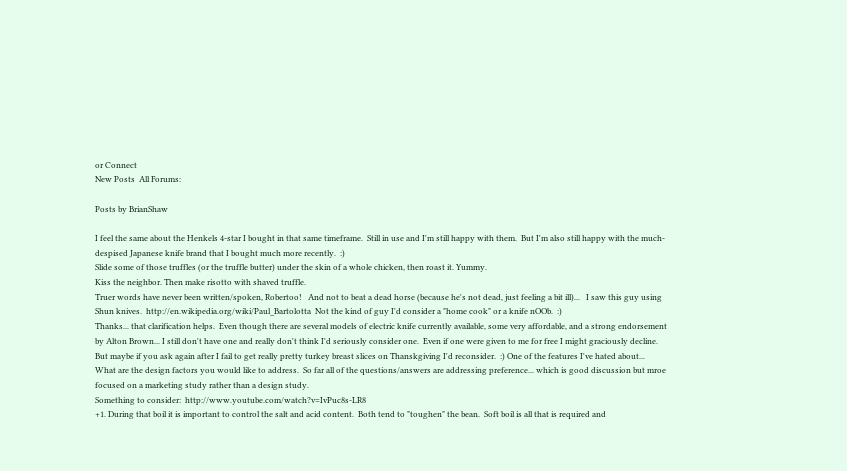or Connect
New Posts  All Forums:

Posts by BrianShaw

I feel the same about the Henkels 4-star I bought in that same timeframe.  Still in use and I'm still happy with them.  But I'm also still happy with the much-despised Japanese knife brand that I bought much more recently.  :)
Slide some of those truffles (or the truffle butter) under the skin of a whole chicken, then roast it. Yummy.
Kiss the neighbor. Then make risotto with shaved truffle.
Truer words have never been written/spoken, Robertoo!   And not to beat a dead horse (because he's not dead, just feeling a bit ill)...   I saw this guy using Shun knives.  http://en.wikipedia.org/wiki/Paul_Bartolotta  Not the kind of guy I'd consider a "home cook" or a knife nOOb.  :)
Thanks... that clarification helps.  Even though there are several models of electric knife currently available, some very affordable, and a strong endorsement by Alton Brown... I still don't have one and really don't think I'd seriously consider one.  Even if one were given to me for free I might graciously decline.  But maybe if you ask again after I fail to get really pretty turkey breast slices on Thanskgiving I'd reconsider.  :) One of the features I've hated about...
What are the design factors you would like to address.  So far all of the questions/answers are addressing preference... which is good discussion but mroe focused on a marketing study rather than a design study.
Something to consider:  http://www.youtube.com/watch?v=IvPuc8s-LR8
+1. During that boil it is important to control the salt and acid content.  Both tend to "toughen" the bean.  Soft boil is all that is required and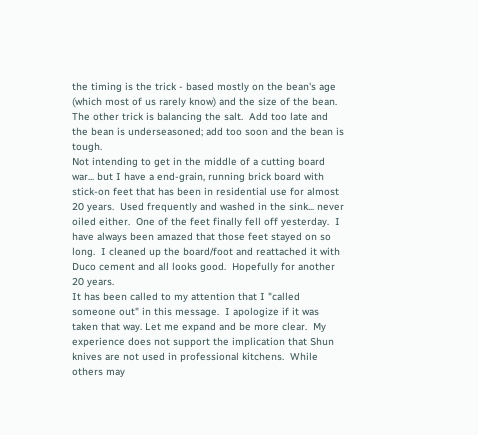the timing is the trick - based mostly on the bean's age (which most of us rarely know) and the size of the bean.  The other trick is balancing the salt.  Add too late and the bean is underseasoned; add too soon and the bean is tough.
Not intending to get in the middle of a cutting board war... but I have a end-grain, running brick board with stick-on feet that has been in residential use for almost 20 years.  Used frequently and washed in the sink... never oiled either.  One of the feet finally fell off yesterday.  I have always been amazed that those feet stayed on so long.  I cleaned up the board/foot and reattached it with Duco cement and all looks good.  Hopefully for another 20 years.
It has been called to my attention that I "called someone out" in this message.  I apologize if it was taken that way. Let me expand and be more clear.  My experience does not support the implication that Shun knives are not used in professional kitchens.  While others may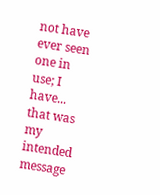not have ever seen one in use; I have... that was my intended message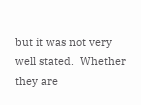but it was not very well stated.  Whether they are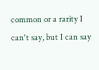common or a rarity I can't say, but I can say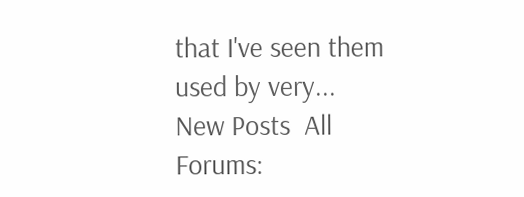that I've seen them used by very...
New Posts  All Forums: